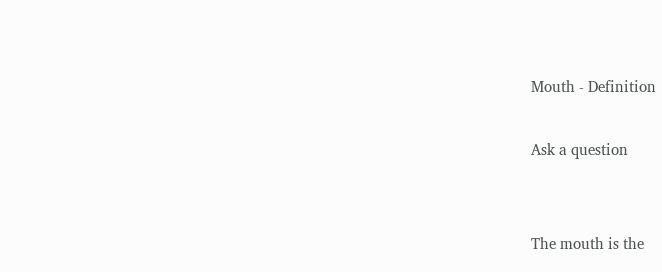Mouth - Definition

Ask a question


The mouth is the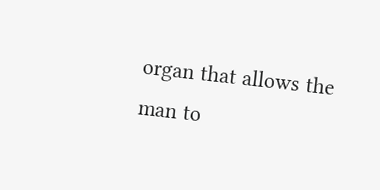organ that allows the man to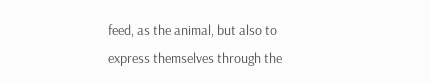feed, as the animal, but also to express themselves through the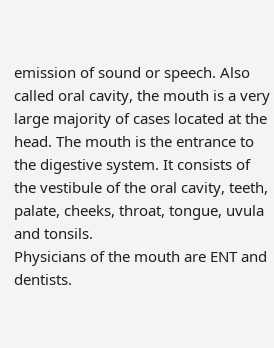emission of sound or speech. Also called oral cavity, the mouth is a very large majority of cases located at the head. The mouth is the entrance to the digestive system. It consists of the vestibule of the oral cavity, teeth, palate, cheeks, throat, tongue, uvula and tonsils.
Physicians of the mouth are ENT and dentists.